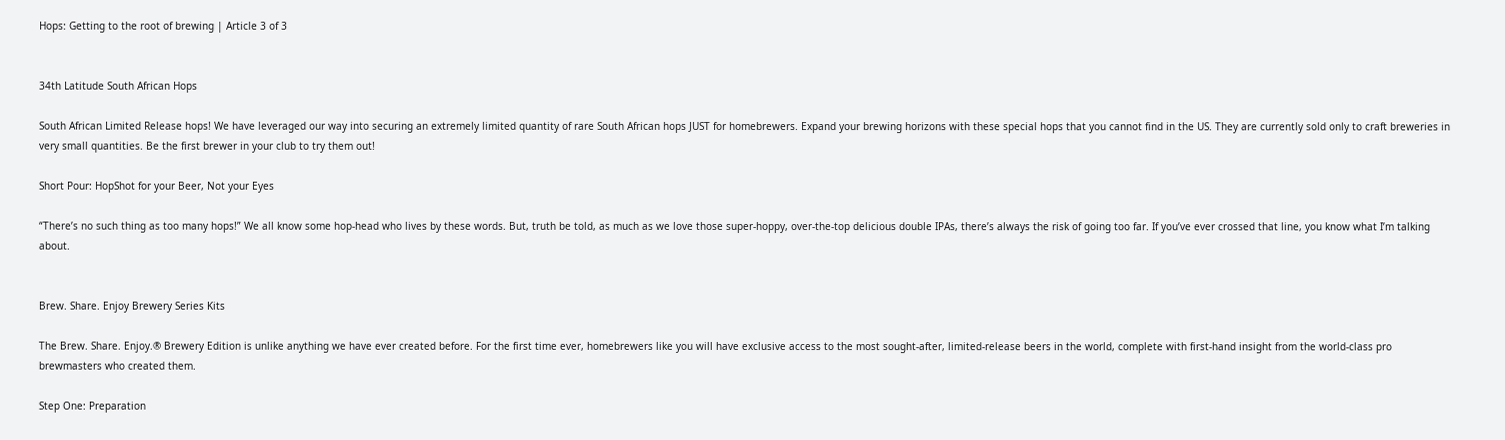Hops: Getting to the root of brewing | Article 3 of 3


34th Latitude South African Hops

South African Limited Release hops! We have leveraged our way into securing an extremely limited quantity of rare South African hops JUST for homebrewers. Expand your brewing horizons with these special hops that you cannot find in the US. They are currently sold only to craft breweries in very small quantities. Be the first brewer in your club to try them out!

Short Pour: HopShot for your Beer, Not your Eyes

“There’s no such thing as too many hops!” We all know some hop-head who lives by these words. But, truth be told, as much as we love those super-hoppy, over-the-top delicious double IPAs, there’s always the risk of going too far. If you’ve ever crossed that line, you know what I’m talking about.


Brew. Share. Enjoy Brewery Series Kits

The Brew. Share. Enjoy.® Brewery Edition is unlike anything we have ever created before. For the first time ever, homebrewers like you will have exclusive access to the most sought-after, limited-release beers in the world, complete with first-hand insight from the world-class pro brewmasters who created them.

Step One: Preparation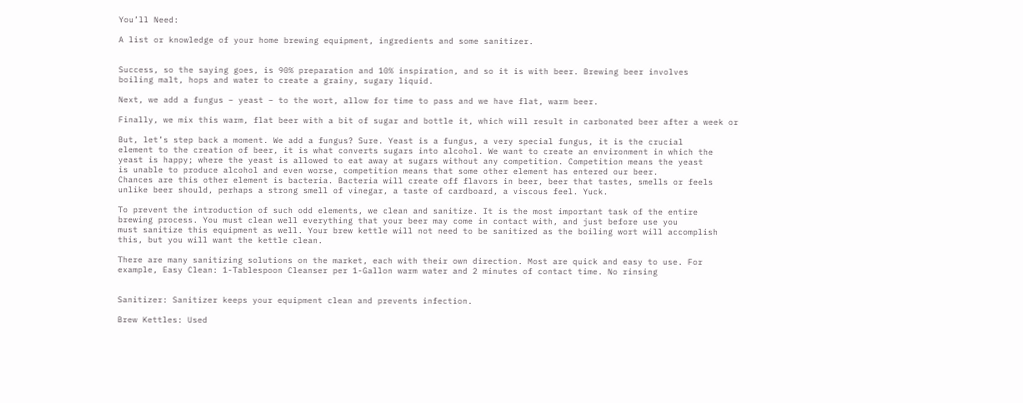You’ll Need:

A list or knowledge of your home brewing equipment, ingredients and some sanitizer.


Success, so the saying goes, is 90% preparation and 10% inspiration, and so it is with beer. Brewing beer involves
boiling malt, hops and water to create a grainy, sugary liquid.

Next, we add a fungus – yeast – to the wort, allow for time to pass and we have flat, warm beer.

Finally, we mix this warm, flat beer with a bit of sugar and bottle it, which will result in carbonated beer after a week or

But, let’s step back a moment. We add a fungus? Sure. Yeast is a fungus, a very special fungus, it is the crucial
element to the creation of beer, it is what converts sugars into alcohol. We want to create an environment in which the
yeast is happy; where the yeast is allowed to eat away at sugars without any competition. Competition means the yeast
is unable to produce alcohol and even worse, competition means that some other element has entered our beer.
Chances are this other element is bacteria. Bacteria will create off flavors in beer, beer that tastes, smells or feels
unlike beer should, perhaps a strong smell of vinegar, a taste of cardboard, a viscous feel. Yuck.

To prevent the introduction of such odd elements, we clean and sanitize. It is the most important task of the entire
brewing process. You must clean well everything that your beer may come in contact with, and just before use you
must sanitize this equipment as well. Your brew kettle will not need to be sanitized as the boiling wort will accomplish
this, but you will want the kettle clean.

There are many sanitizing solutions on the market, each with their own direction. Most are quick and easy to use. For
example, Easy Clean: 1-Tablespoon Cleanser per 1-Gallon warm water and 2 minutes of contact time. No rinsing


Sanitizer: Sanitizer keeps your equipment clean and prevents infection.

Brew Kettles: Used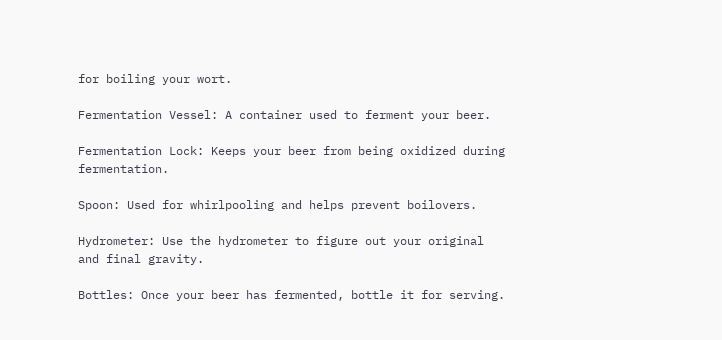for boiling your wort.

Fermentation Vessel: A container used to ferment your beer.

Fermentation Lock: Keeps your beer from being oxidized during fermentation.

Spoon: Used for whirlpooling and helps prevent boilovers.

Hydrometer: Use the hydrometer to figure out your original and final gravity.

Bottles: Once your beer has fermented, bottle it for serving.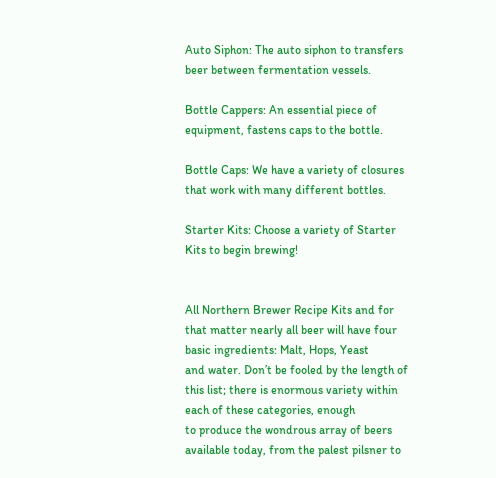Auto Siphon: The auto siphon to transfers beer between fermentation vessels.

Bottle Cappers: An essential piece of equipment, fastens caps to the bottle.

Bottle Caps: We have a variety of closures that work with many different bottles.

Starter Kits: Choose a variety of Starter Kits to begin brewing!


All Northern Brewer Recipe Kits and for that matter nearly all beer will have four basic ingredients: Malt, Hops, Yeast
and water. Don’t be fooled by the length of this list; there is enormous variety within each of these categories, enough
to produce the wondrous array of beers available today, from the palest pilsner to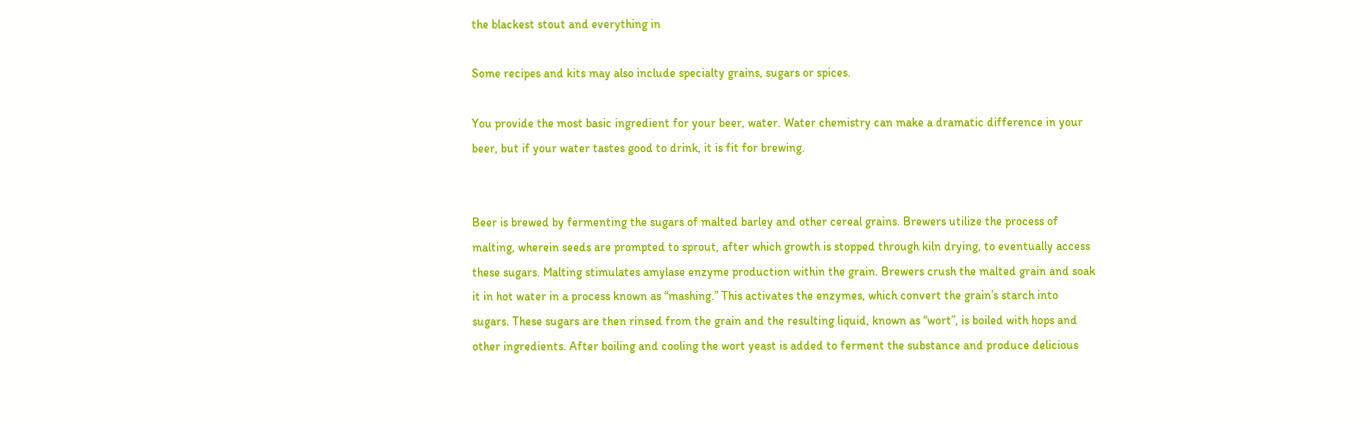the blackest stout and everything in

Some recipes and kits may also include specialty grains, sugars or spices.

You provide the most basic ingredient for your beer, water. Water chemistry can make a dramatic difference in your
beer, but if your water tastes good to drink, it is fit for brewing.


Beer is brewed by fermenting the sugars of malted barley and other cereal grains. Brewers utilize the process of
malting, wherein seeds are prompted to sprout, after which growth is stopped through kiln drying, to eventually access
these sugars. Malting stimulates amylase enzyme production within the grain. Brewers crush the malted grain and soak
it in hot water in a process known as “mashing.” This activates the enzymes, which convert the grain’s starch into
sugars. These sugars are then rinsed from the grain and the resulting liquid, known as “wort”, is boiled with hops and
other ingredients. After boiling and cooling the wort yeast is added to ferment the substance and produce delicious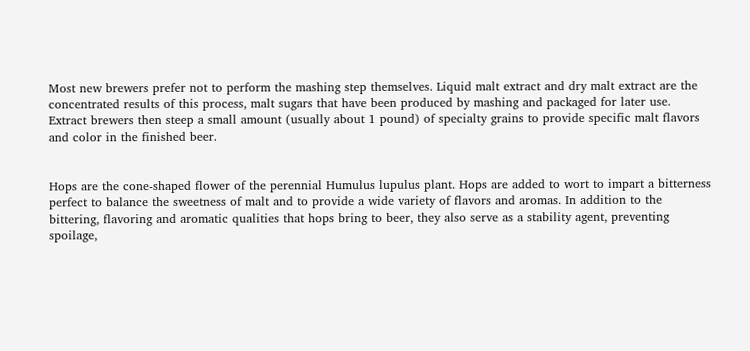Most new brewers prefer not to perform the mashing step themselves. Liquid malt extract and dry malt extract are the
concentrated results of this process, malt sugars that have been produced by mashing and packaged for later use.
Extract brewers then steep a small amount (usually about 1 pound) of specialty grains to provide specific malt flavors
and color in the finished beer.


Hops are the cone-shaped flower of the perennial Humulus lupulus plant. Hops are added to wort to impart a bitterness
perfect to balance the sweetness of malt and to provide a wide variety of flavors and aromas. In addition to the
bittering, flavoring and aromatic qualities that hops bring to beer, they also serve as a stability agent, preventing
spoilage,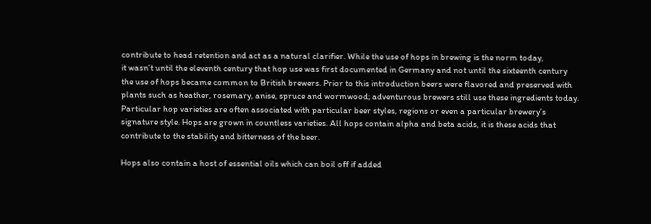contribute to head retention and act as a natural clarifier. While the use of hops in brewing is the norm today,
it wasn’t until the eleventh century that hop use was first documented in Germany and not until the sixteenth century
the use of hops became common to British brewers. Prior to this introduction beers were flavored and preserved with
plants such as heather, rosemary, anise, spruce and wormwood; adventurous brewers still use these ingredients today.
Particular hop varieties are often associated with particular beer styles, regions or even a particular brewery’s
signature style. Hops are grown in countless varieties. All hops contain alpha and beta acids, it is these acids that
contribute to the stability and bitterness of the beer.

Hops also contain a host of essential oils which can boil off if added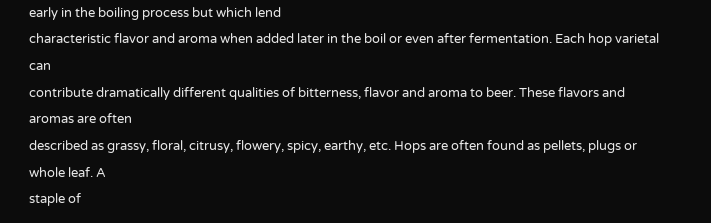early in the boiling process but which lend
characteristic flavor and aroma when added later in the boil or even after fermentation. Each hop varietal can
contribute dramatically different qualities of bitterness, flavor and aroma to beer. These flavors and aromas are often
described as grassy, floral, citrusy, flowery, spicy, earthy, etc. Hops are often found as pellets, plugs or whole leaf. A
staple of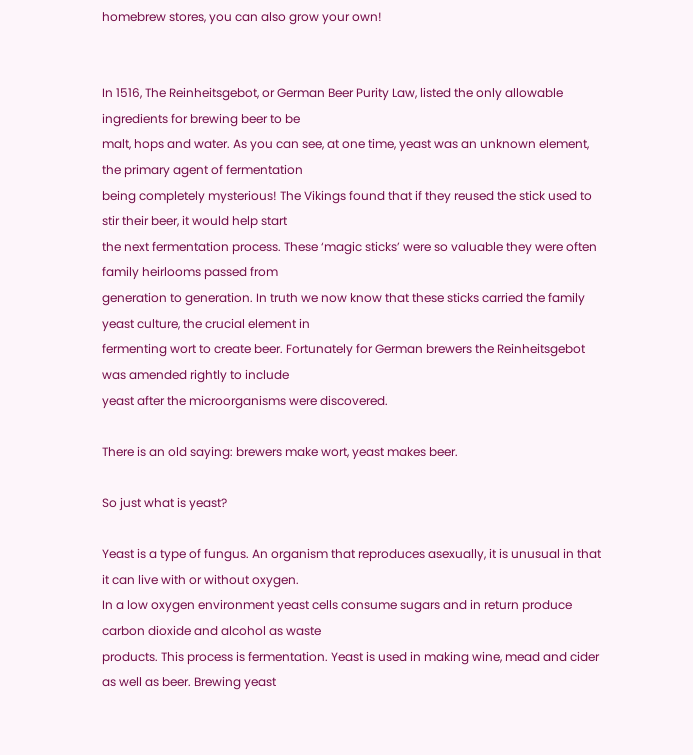homebrew stores, you can also grow your own!


In 1516, The Reinheitsgebot, or German Beer Purity Law, listed the only allowable ingredients for brewing beer to be
malt, hops and water. As you can see, at one time, yeast was an unknown element, the primary agent of fermentation
being completely mysterious! The Vikings found that if they reused the stick used to stir their beer, it would help start
the next fermentation process. These ‘magic sticks’ were so valuable they were often family heirlooms passed from
generation to generation. In truth we now know that these sticks carried the family yeast culture, the crucial element in
fermenting wort to create beer. Fortunately for German brewers the Reinheitsgebot was amended rightly to include
yeast after the microorganisms were discovered.

There is an old saying: brewers make wort, yeast makes beer.

So just what is yeast?

Yeast is a type of fungus. An organism that reproduces asexually, it is unusual in that it can live with or without oxygen.
In a low oxygen environment yeast cells consume sugars and in return produce carbon dioxide and alcohol as waste
products. This process is fermentation. Yeast is used in making wine, mead and cider as well as beer. Brewing yeast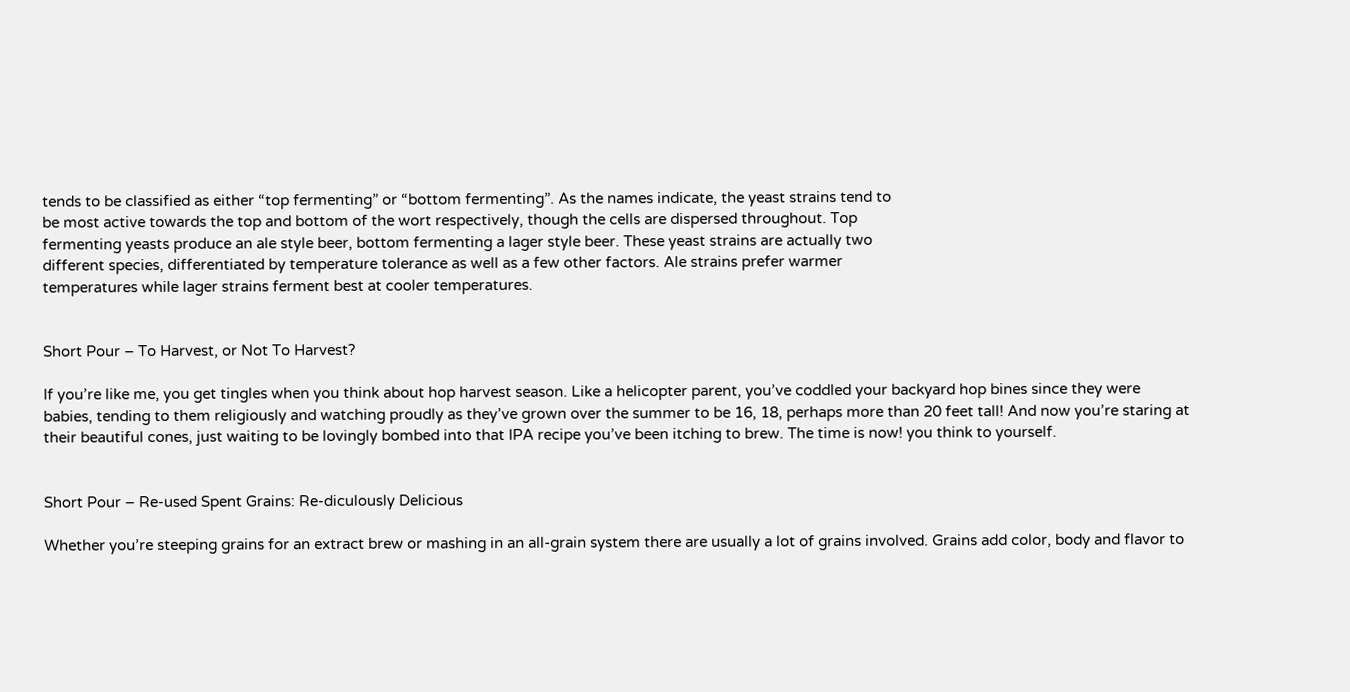tends to be classified as either “top fermenting” or “bottom fermenting”. As the names indicate, the yeast strains tend to
be most active towards the top and bottom of the wort respectively, though the cells are dispersed throughout. Top
fermenting yeasts produce an ale style beer, bottom fermenting a lager style beer. These yeast strains are actually two
different species, differentiated by temperature tolerance as well as a few other factors. Ale strains prefer warmer
temperatures while lager strains ferment best at cooler temperatures.


Short Pour – To Harvest, or Not To Harvest?

If you’re like me, you get tingles when you think about hop harvest season. Like a helicopter parent, you’ve coddled your backyard hop bines since they were babies, tending to them religiously and watching proudly as they’ve grown over the summer to be 16, 18, perhaps more than 20 feet tall! And now you’re staring at their beautiful cones, just waiting to be lovingly bombed into that IPA recipe you’ve been itching to brew. The time is now! you think to yourself.


Short Pour – Re-used Spent Grains: Re-diculously Delicious

Whether you’re steeping grains for an extract brew or mashing in an all-grain system there are usually a lot of grains involved. Grains add color, body and flavor to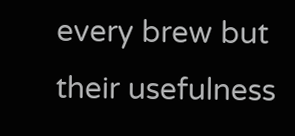every brew but their usefulness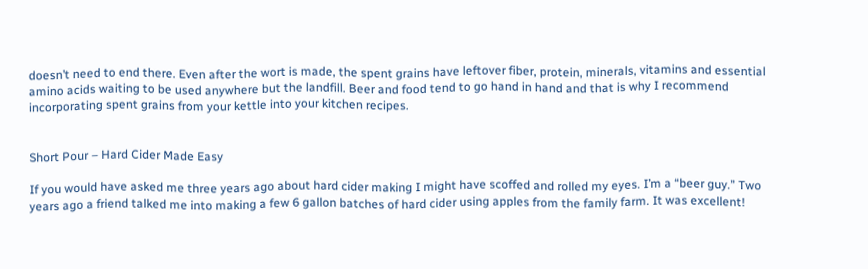doesn’t need to end there. Even after the wort is made, the spent grains have leftover fiber, protein, minerals, vitamins and essential amino acids waiting to be used anywhere but the landfill. Beer and food tend to go hand in hand and that is why I recommend incorporating spent grains from your kettle into your kitchen recipes.


Short Pour – Hard Cider Made Easy

If you would have asked me three years ago about hard cider making I might have scoffed and rolled my eyes. I’m a “beer guy.” Two years ago a friend talked me into making a few 6 gallon batches of hard cider using apples from the family farm. It was excellent!